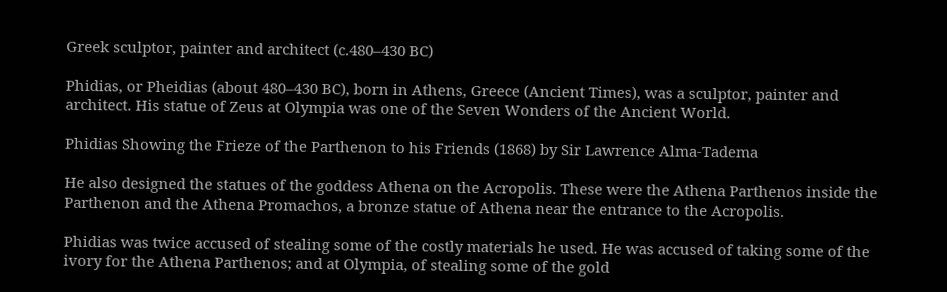Greek sculptor, painter and architect (c.480–430 BC)

Phidias, or Pheidias (about 480–430 BC), born in Athens, Greece (Ancient Times), was a sculptor, painter and architect. His statue of Zeus at Olympia was one of the Seven Wonders of the Ancient World.

Phidias Showing the Frieze of the Parthenon to his Friends (1868) by Sir Lawrence Alma-Tadema

He also designed the statues of the goddess Athena on the Acropolis. These were the Athena Parthenos inside the Parthenon and the Athena Promachos, a bronze statue of Athena near the entrance to the Acropolis.

Phidias was twice accused of stealing some of the costly materials he used. He was accused of taking some of the ivory for the Athena Parthenos; and at Olympia, of stealing some of the gold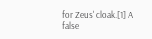for Zeus' cloak.[1] A false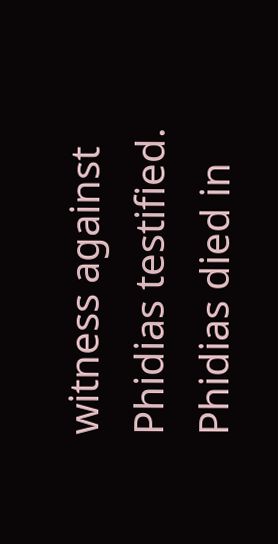witness against Phidias testified. Phidias died in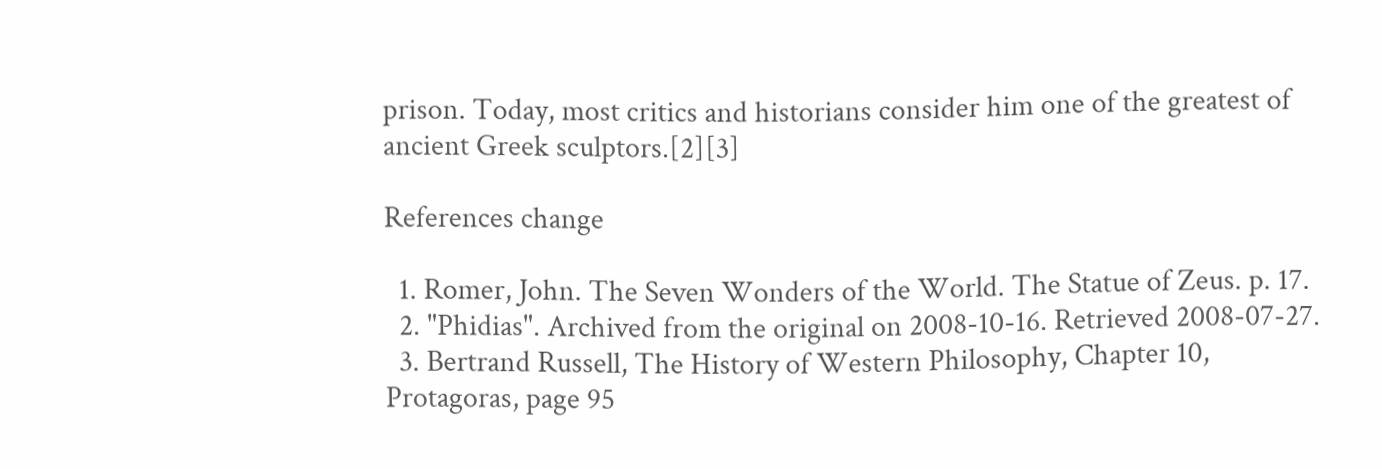prison. Today, most critics and historians consider him one of the greatest of ancient Greek sculptors.[2][3]

References change

  1. Romer, John. The Seven Wonders of the World. The Statue of Zeus. p. 17.
  2. "Phidias". Archived from the original on 2008-10-16. Retrieved 2008-07-27.
  3. Bertrand Russell, The History of Western Philosophy, Chapter 10, Protagoras, page 95